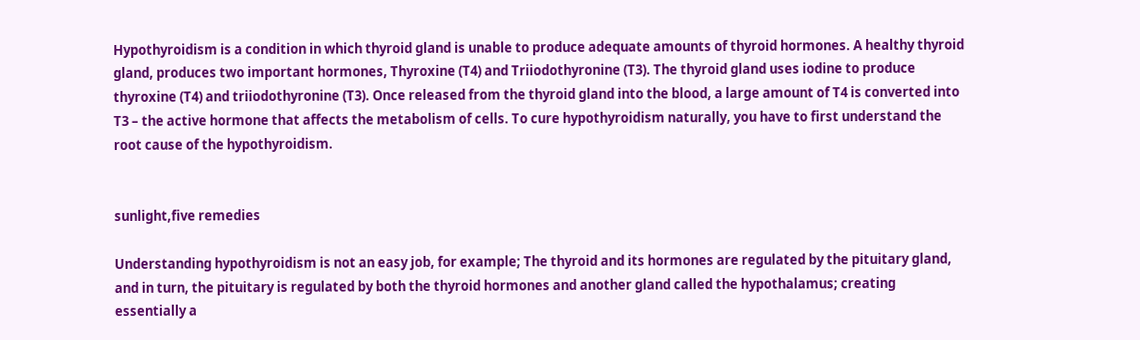Hypothyroidism is a condition in which thyroid gland is unable to produce adequate amounts of thyroid hormones. A healthy thyroid gland, produces two important hormones, Thyroxine (T4) and Triiodothyronine (T3). The thyroid gland uses iodine to produce thyroxine (T4) and triiodothyronine (T3). Once released from the thyroid gland into the blood, a large amount of T4 is converted into T3 – the active hormone that affects the metabolism of cells. To cure hypothyroidism naturally, you have to first understand the root cause of the hypothyroidism.


sunlight,five remedies

Understanding hypothyroidism is not an easy job, for example; The thyroid and its hormones are regulated by the pituitary gland, and in turn, the pituitary is regulated by both the thyroid hormones and another gland called the hypothalamus; creating essentially a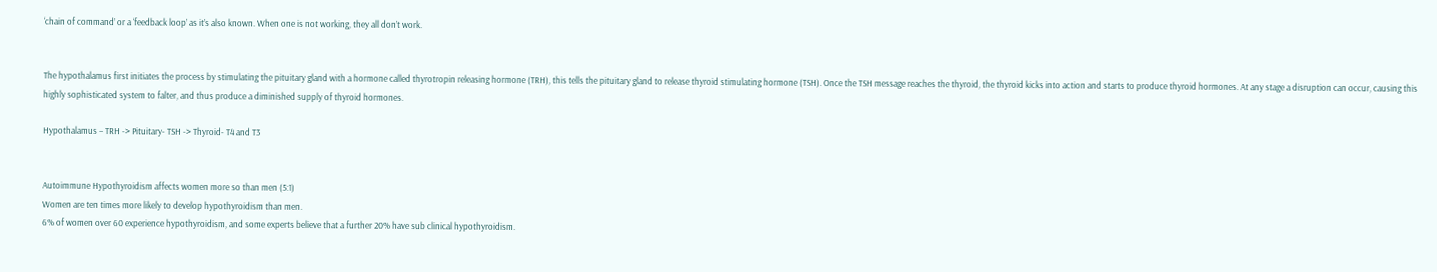‘chain of command’ or a ‘feedback loop’ as it’s also known. When one is not working, they all don’t work.


The hypothalamus first initiates the process by stimulating the pituitary gland with a hormone called thyrotropin releasing hormone (TRH), this tells the pituitary gland to release thyroid stimulating hormone (TSH). Once the TSH message reaches the thyroid, the thyroid kicks into action and starts to produce thyroid hormones. At any stage a disruption can occur, causing this highly sophisticated system to falter, and thus produce a diminished supply of thyroid hormones.

Hypothalamus – TRH -> Pituitary- TSH -> Thyroid- T4 and T3


Autoimmune Hypothyroidism affects women more so than men (5:1)
Women are ten times more likely to develop hypothyroidism than men.
6% of women over 60 experience hypothyroidism, and some experts believe that a further 20% have sub clinical hypothyroidism.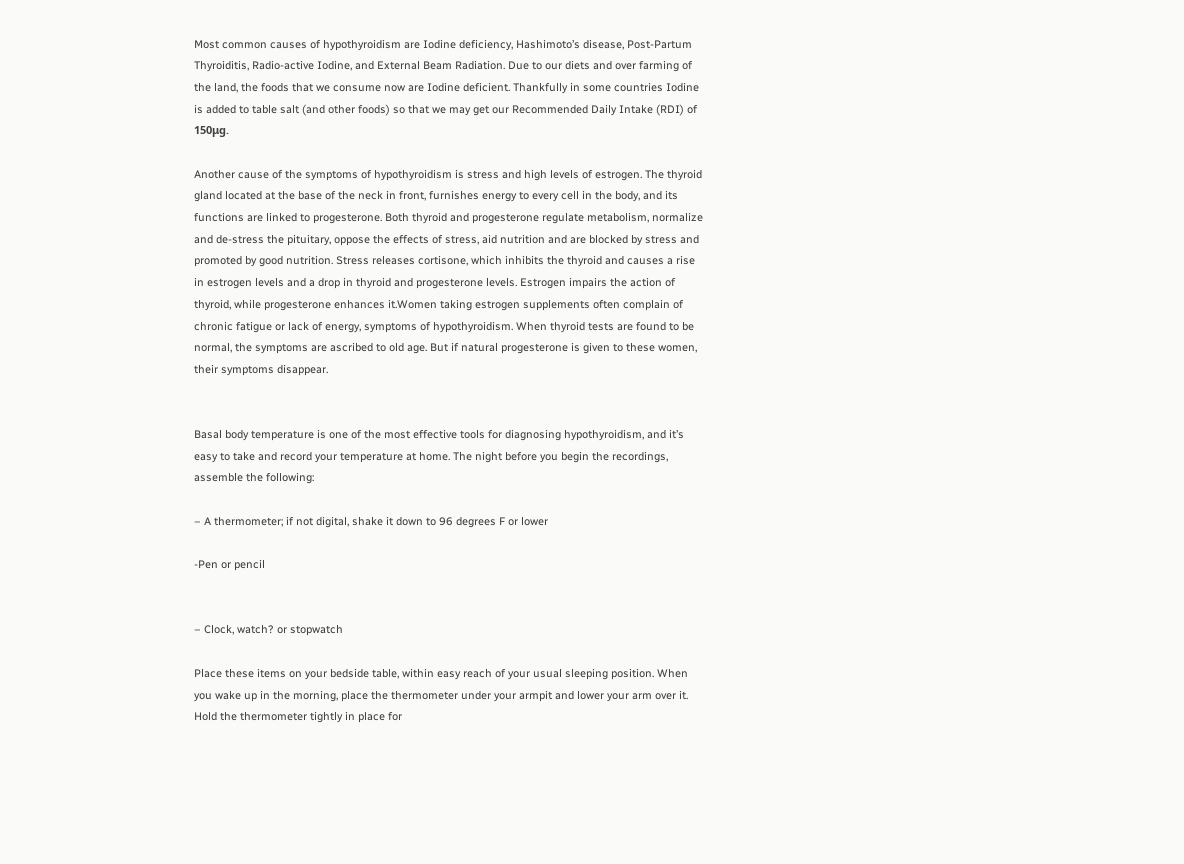Most common causes of hypothyroidism are Iodine deficiency, Hashimoto’s disease, Post-Partum Thyroiditis, Radio-active Iodine, and External Beam Radiation. Due to our diets and over farming of the land, the foods that we consume now are Iodine deficient. Thankfully in some countries Iodine is added to table salt (and other foods) so that we may get our Recommended Daily Intake (RDI) of 150μg.

Another cause of the symptoms of hypothyroidism is stress and high levels of estrogen. The thyroid gland located at the base of the neck in front, furnishes energy to every cell in the body, and its functions are linked to progesterone. Both thyroid and progesterone regulate metabolism, normalize and de-stress the pituitary, oppose the effects of stress, aid nutrition and are blocked by stress and promoted by good nutrition. Stress releases cortisone, which inhibits the thyroid and causes a rise in estrogen levels and a drop in thyroid and progesterone levels. Estrogen impairs the action of thyroid, while progesterone enhances it.Women taking estrogen supplements often complain of chronic fatigue or lack of energy, symptoms of hypothyroidism. When thyroid tests are found to be normal, the symptoms are ascribed to old age. But if natural progesterone is given to these women, their symptoms disappear.


Basal body temperature is one of the most effective tools for diagnosing hypothyroidism, and it’s easy to take and record your temperature at home. The night before you begin the recordings, assemble the following:

– A thermometer; if not digital, shake it down to 96 degrees F or lower

-Pen or pencil


– Clock, watch? or stopwatch

Place these items on your bedside table, within easy reach of your usual sleeping position. When you wake up in the morning, place the thermometer under your armpit and lower your arm over it. Hold the thermometer tightly in place for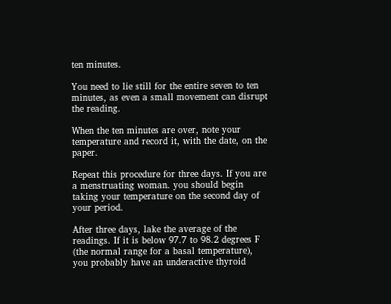ten minutes.

You need to lie still for the entire seven to ten minutes, as even a small movement can disrupt the reading.

When the ten minutes are over, note your temperature and record it, with the date, on the paper.

Repeat this procedure for three days. If you are a menstruating woman. you should begin taking your temperature on the second day of your period.

After three days, lake the average of the readings. If it is below 97.7 to 98.2 degrees F (the normal range for a basal temperature), you probably have an underactive thyroid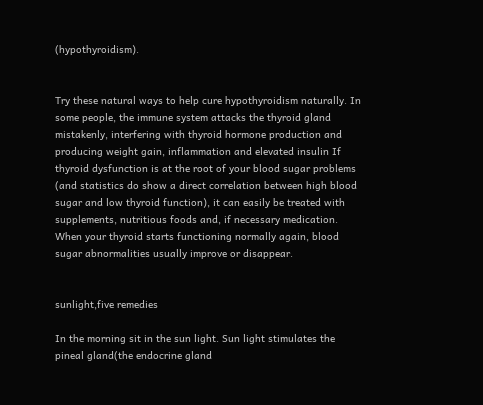(hypothyroidism).


Try these natural ways to help cure hypothyroidism naturally. In some people, the immune system attacks the thyroid gland mistakenly, interfering with thyroid hormone production and producing weight gain, inflammation and elevated insulin If thyroid dysfunction is at the root of your blood sugar problems (and statistics do show a direct correlation between high blood sugar and low thyroid function), it can easily be treated with supplements, nutritious foods and, if necessary medication. When your thyroid starts functioning normally again, blood sugar abnormalities usually improve or disappear.


sunlight,five remedies

In the morning sit in the sun light. Sun light stimulates the pineal gland(the endocrine gland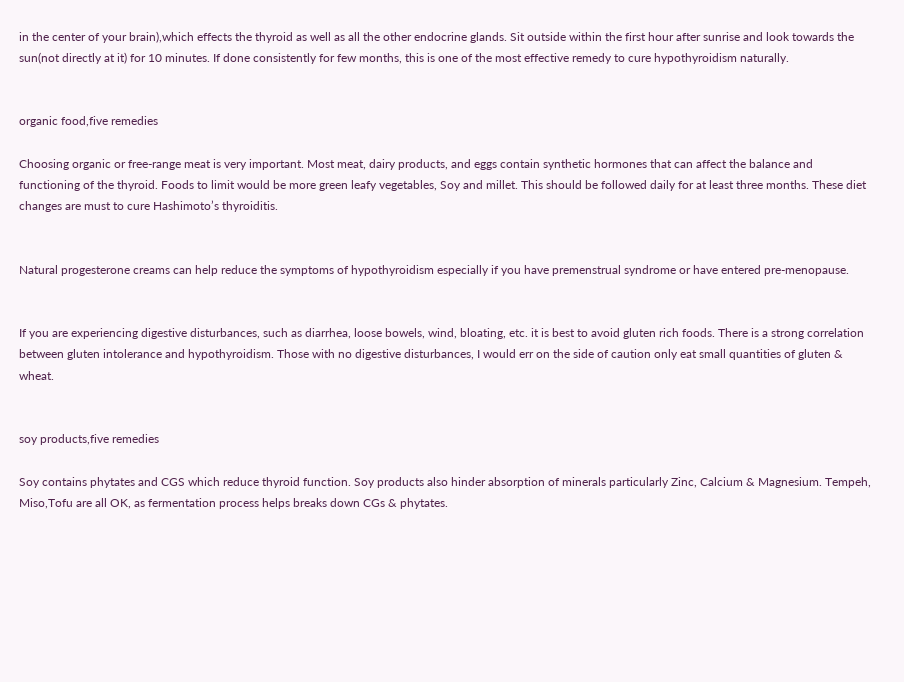in the center of your brain),which effects the thyroid as well as all the other endocrine glands. Sit outside within the first hour after sunrise and look towards the sun(not directly at it) for 10 minutes. If done consistently for few months, this is one of the most effective remedy to cure hypothyroidism naturally.


organic food,five remedies

Choosing organic or free-range meat is very important. Most meat, dairy products, and eggs contain synthetic hormones that can affect the balance and functioning of the thyroid. Foods to limit would be more green leafy vegetables, Soy and millet. This should be followed daily for at least three months. These diet changes are must to cure Hashimoto’s thyroiditis.


Natural progesterone creams can help reduce the symptoms of hypothyroidism especially if you have premenstrual syndrome or have entered pre-menopause.


If you are experiencing digestive disturbances, such as diarrhea, loose bowels, wind, bloating, etc. it is best to avoid gluten rich foods. There is a strong correlation between gluten intolerance and hypothyroidism. Those with no digestive disturbances, I would err on the side of caution only eat small quantities of gluten & wheat.


soy products,five remedies

Soy contains phytates and CGS which reduce thyroid function. Soy products also hinder absorption of minerals particularly Zinc, Calcium & Magnesium. Tempeh, Miso,Tofu are all OK, as fermentation process helps breaks down CGs & phytates.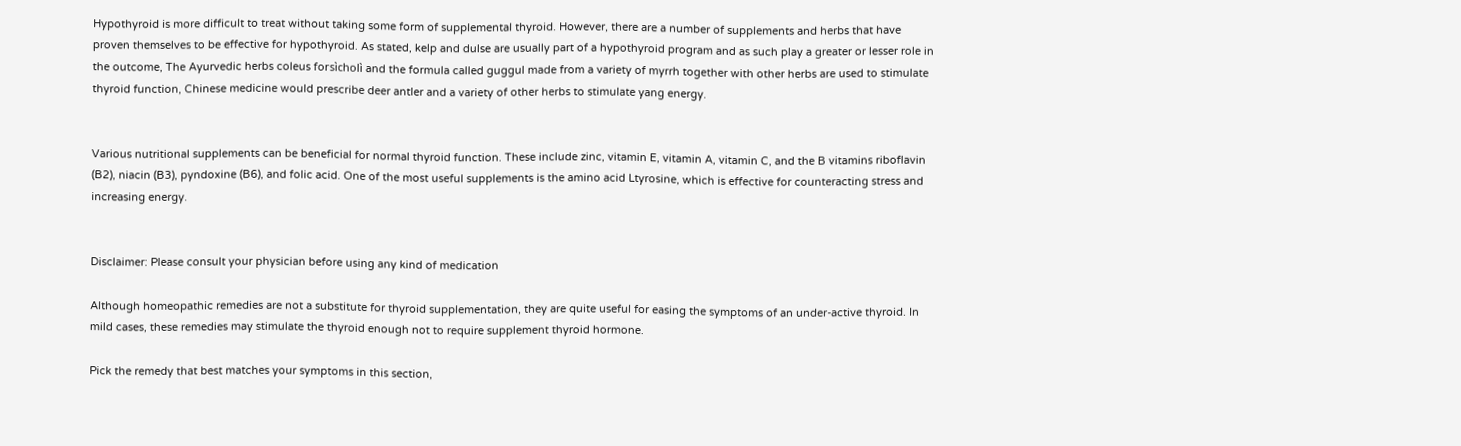Hypothyroid is more difficult to treat without taking some form of supplemental thyroid. However, there are a number of supplements and herbs that have proven themselves to be effective for hypothyroid. As stated, kelp and dulse are usually part of a hypothyroid program and as such play a greater or lesser role in the outcome, The Ayurvedic herbs coleus forsìcholì and the formula called guggul made from a variety of myrrh together with other herbs are used to stimulate thyroid function, Chinese medicine would prescribe deer antler and a variety of other herbs to stimulate yang energy.


Various nutritional supplements can be beneficial for normal thyroid function. These include zinc, vitamin E, vitamin A, vitamin C, and the B vitamins riboflavin (B2), niacin (B3), pyndoxine (B6), and folic acid. One of the most useful supplements is the amino acid Ltyrosine, which is effective for counteracting stress and increasing energy.


Disclaimer: Please consult your physician before using any kind of medication

Although homeopathic remedies are not a substitute for thyroid supplementation, they are quite useful for easing the symptoms of an under-active thyroid. In mild cases, these remedies may stimulate the thyroid enough not to require supplement thyroid hormone.

Pick the remedy that best matches your symptoms in this section,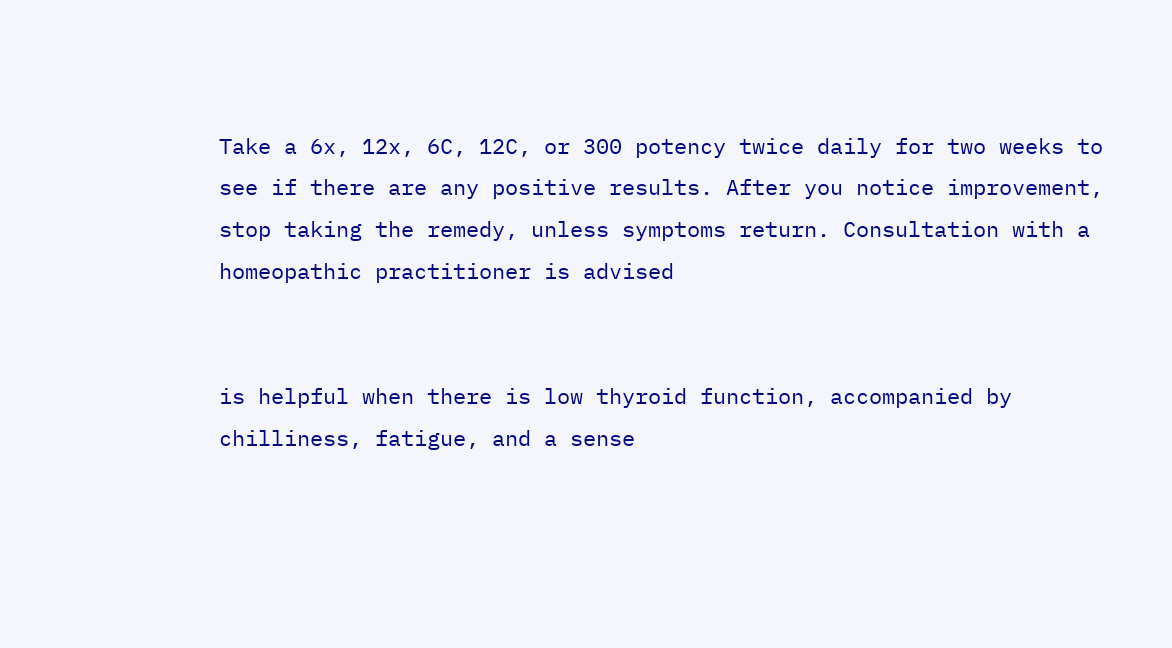Take a 6x, 12x, 6C, 12C, or 300 potency twice daily for two weeks to see if there are any positive results. After you notice improvement, stop taking the remedy, unless symptoms return. Consultation with a homeopathic practitioner is advised


is helpful when there is low thyroid function, accompanied by chilliness, fatigue, and a sense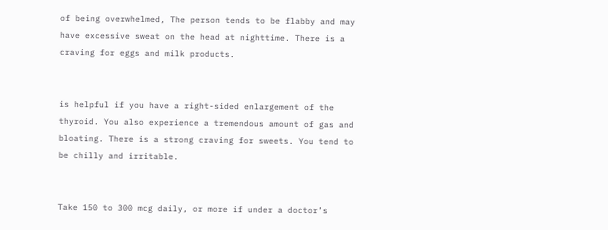of being overwhelmed, The person tends to be flabby and may have excessive sweat on the head at nighttime. There is a craving for eggs and milk products.


is helpful if you have a right-sided enlargement of the thyroid. You also experience a tremendous amount of gas and bloating. There is a strong craving for sweets. You tend to be chilly and irritable.


Take 150 to 300 mcg daily, or more if under a doctor’s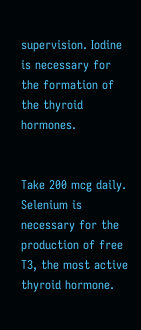supervision. Iodine is necessary for the formation of the thyroid hormones.


Take 200 mcg daily. Selenium is necessary for the production of free T3, the most active thyroid hormone.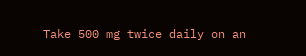Take 500 mg twice daily on an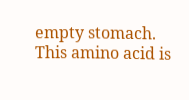empty stomach. This amino acid is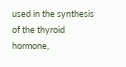used in the synthesis of the thyroid hormone,